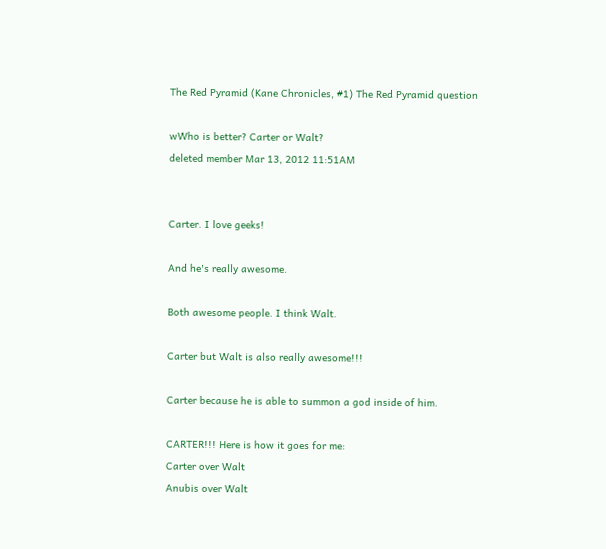The Red Pyramid (Kane Chronicles, #1) The Red Pyramid question

wWho is better? Carter or Walt?
deleted member Mar 13, 2012 11:51AM


Carter. I love geeks!

And he's really awesome.

Both awesome people. I think Walt.

Carter but Walt is also really awesome!!!

Carter because he is able to summon a god inside of him.

CARTER!!! Here is how it goes for me:
Carter over Walt
Anubis over Walt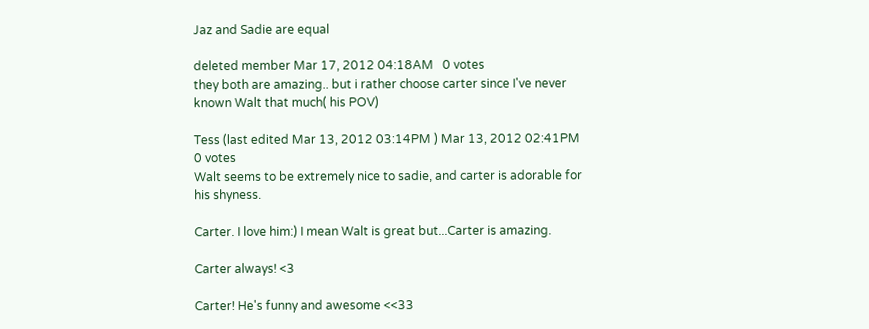Jaz and Sadie are equal

deleted member Mar 17, 2012 04:18AM   0 votes
they both are amazing.. but i rather choose carter since I've never known Walt that much( his POV)

Tess (last edited Mar 13, 2012 03:14PM ) Mar 13, 2012 02:41PM   0 votes
Walt seems to be extremely nice to sadie, and carter is adorable for his shyness.

Carter. I love him:) I mean Walt is great but...Carter is amazing.

Carter always! <3

Carter! He's funny and awesome <<33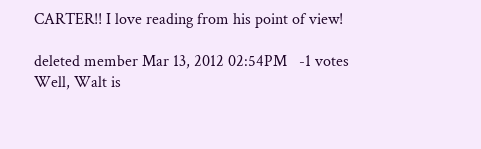CARTER!! I love reading from his point of view!

deleted member Mar 13, 2012 02:54PM   -1 votes
Well, Walt is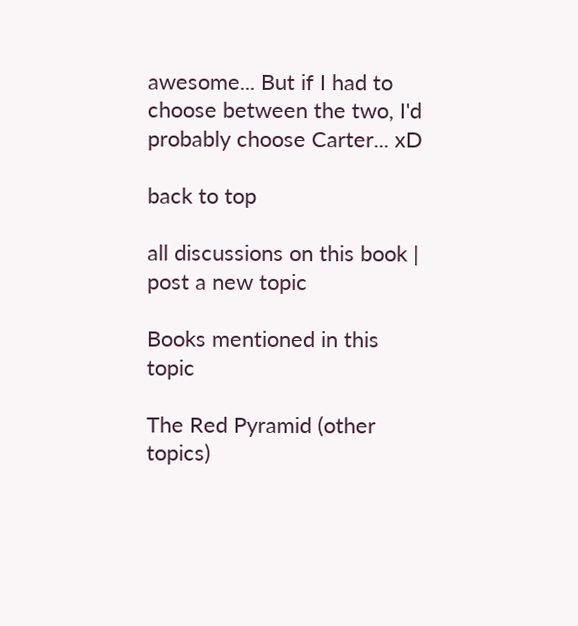awesome... But if I had to choose between the two, I'd probably choose Carter... xD

back to top

all discussions on this book | post a new topic

Books mentioned in this topic

The Red Pyramid (other topics)